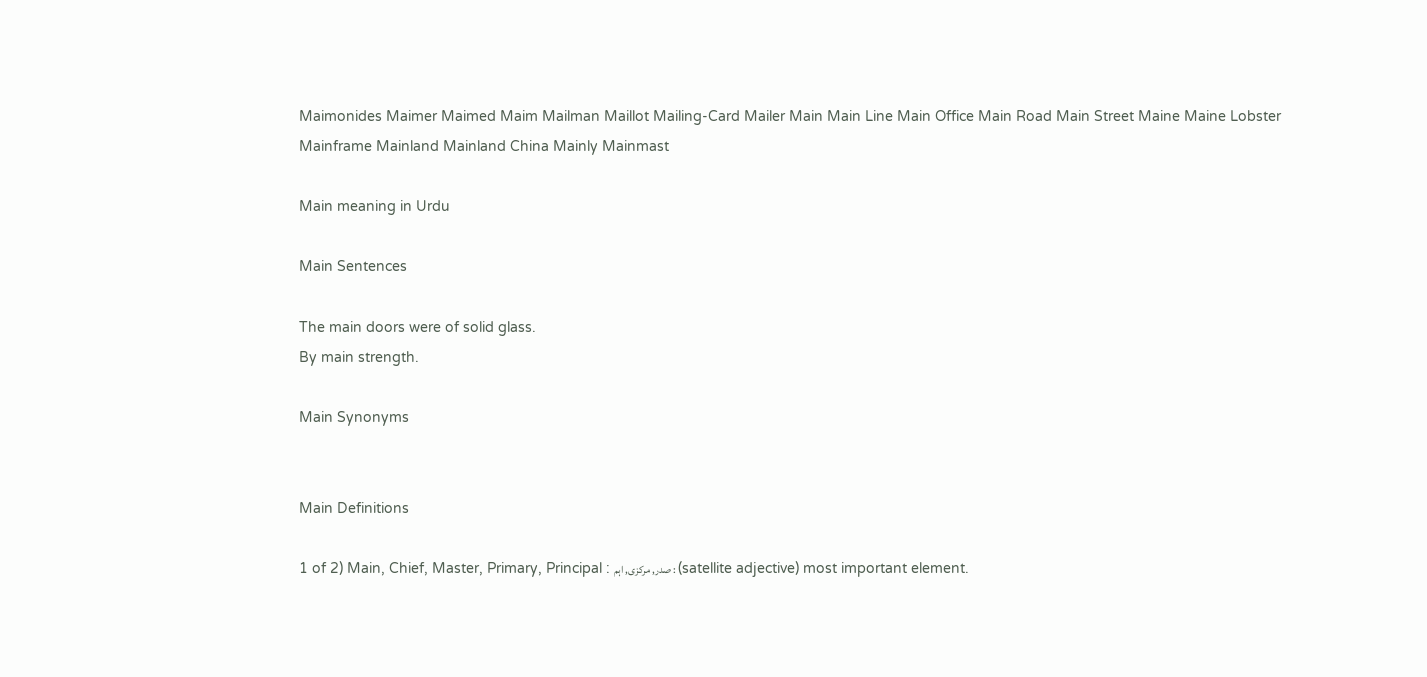Maimonides Maimer Maimed Maim Mailman Maillot Mailing-Card Mailer Main Main Line Main Office Main Road Main Street Maine Maine Lobster Mainframe Mainland Mainland China Mainly Mainmast

Main meaning in Urdu

Main Sentences

The main doors were of solid glass.
By main strength.

Main Synonyms


Main Definitions

1 of 2) Main, Chief, Master, Primary, Principal : صدر, مرکزی, اہم : (satellite adjective) most important element.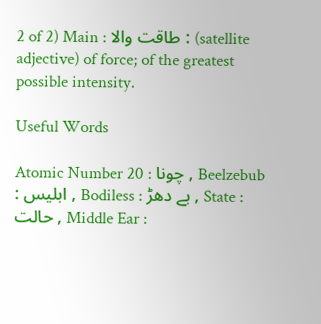2 of 2) Main : طاقت والا : (satellite adjective) of force; of the greatest possible intensity.

Useful Words

Atomic Number 20 : چونا , Beelzebub : ابلیس , Bodiless : بے دھڑ , State : حالت , Middle Ear :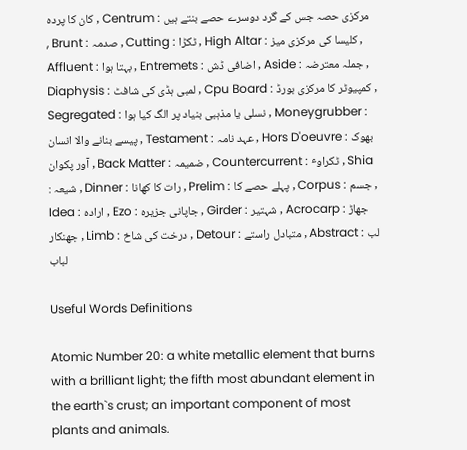کان کا پردہ , Centrum : مرکزی حصہ جس کے گرد دوسرے حصے بنتے ہیں , Brunt : صدمہ , Cutting : ٹکڑا , High Altar : کلیسا کی مرکزی میز , Affluent : بہتا ہوا , Entremets : اضافی ڈش , Aside : جملہ معترضہ , Diaphysis : لمبی ہڈی کی شافٹ , Cpu Board : کمپیوٹر کا مرکزی بورڈ , Segregated : نسلی یا مذہبی بنیاد پر الگ کیا ہوا , Moneygrubber : پیسے بنانے والا انسان , Testament : عہد نامہ , Hors D'oeuvre : بھوک آور پکوان , Back Matter : ضمیمہ , Countercurrent : ٹکراوٴ , Shia : شیعہ , Dinner : رات کا کھانا , Prelim : پہلے حصے کا , Corpus : جسم , Idea : ارادہ , Ezo : جاپانی جزیرہ , Girder : شہتیر , Acrocarp : جھاڑ جھنکار , Limb : درخت کی شاخ , Detour : متبادل راستے , Abstract : لب لباب

Useful Words Definitions

Atomic Number 20: a white metallic element that burns with a brilliant light; the fifth most abundant element in the earth`s crust; an important component of most plants and animals.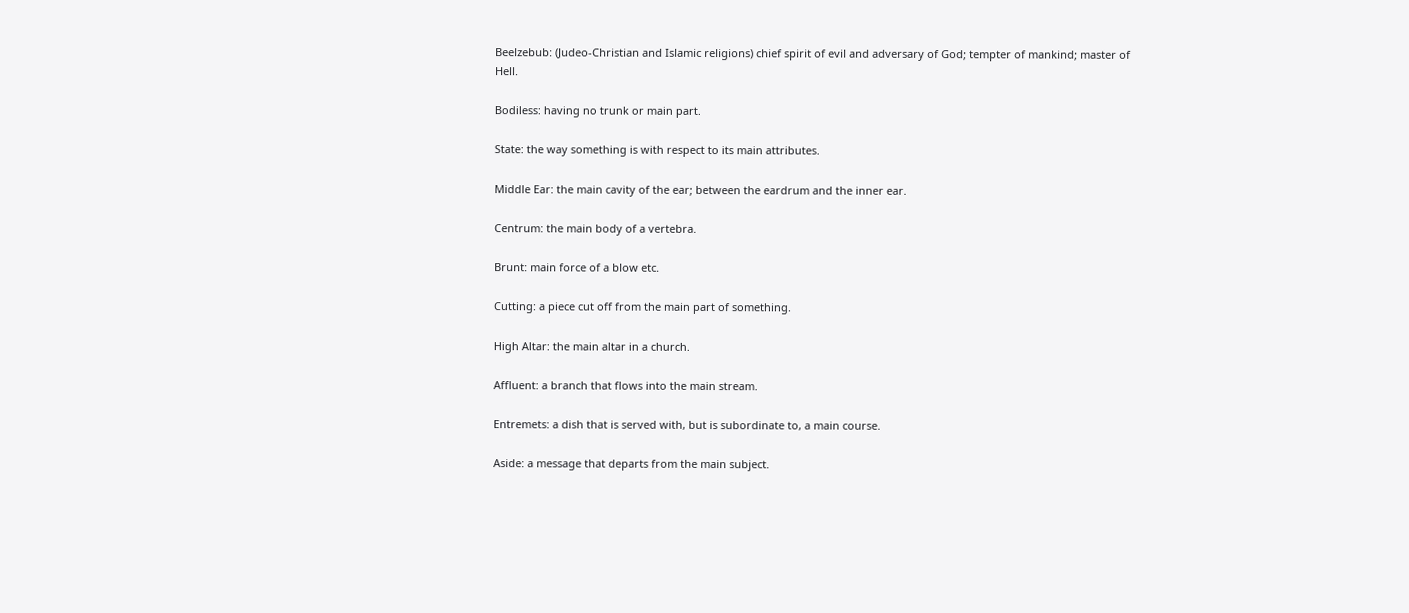Beelzebub: (Judeo-Christian and Islamic religions) chief spirit of evil and adversary of God; tempter of mankind; master of Hell.

Bodiless: having no trunk or main part.

State: the way something is with respect to its main attributes.

Middle Ear: the main cavity of the ear; between the eardrum and the inner ear.

Centrum: the main body of a vertebra.

Brunt: main force of a blow etc.

Cutting: a piece cut off from the main part of something.

High Altar: the main altar in a church.

Affluent: a branch that flows into the main stream.

Entremets: a dish that is served with, but is subordinate to, a main course.

Aside: a message that departs from the main subject.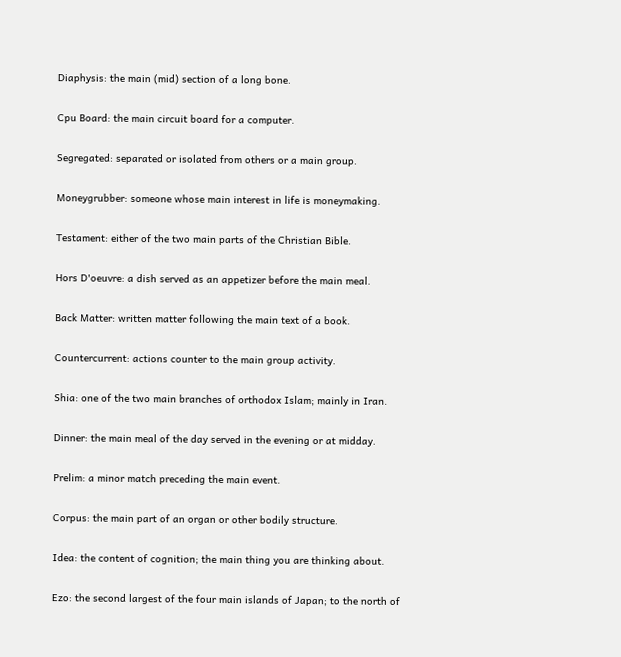Diaphysis: the main (mid) section of a long bone.

Cpu Board: the main circuit board for a computer.

Segregated: separated or isolated from others or a main group.

Moneygrubber: someone whose main interest in life is moneymaking.

Testament: either of the two main parts of the Christian Bible.

Hors D'oeuvre: a dish served as an appetizer before the main meal.

Back Matter: written matter following the main text of a book.

Countercurrent: actions counter to the main group activity.

Shia: one of the two main branches of orthodox Islam; mainly in Iran.

Dinner: the main meal of the day served in the evening or at midday.

Prelim: a minor match preceding the main event.

Corpus: the main part of an organ or other bodily structure.

Idea: the content of cognition; the main thing you are thinking about.

Ezo: the second largest of the four main islands of Japan; to the north of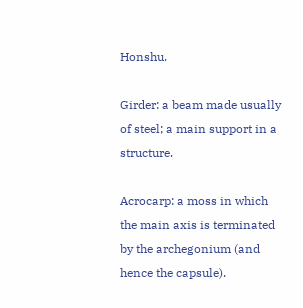Honshu.

Girder: a beam made usually of steel; a main support in a structure.

Acrocarp: a moss in which the main axis is terminated by the archegonium (and hence the capsule).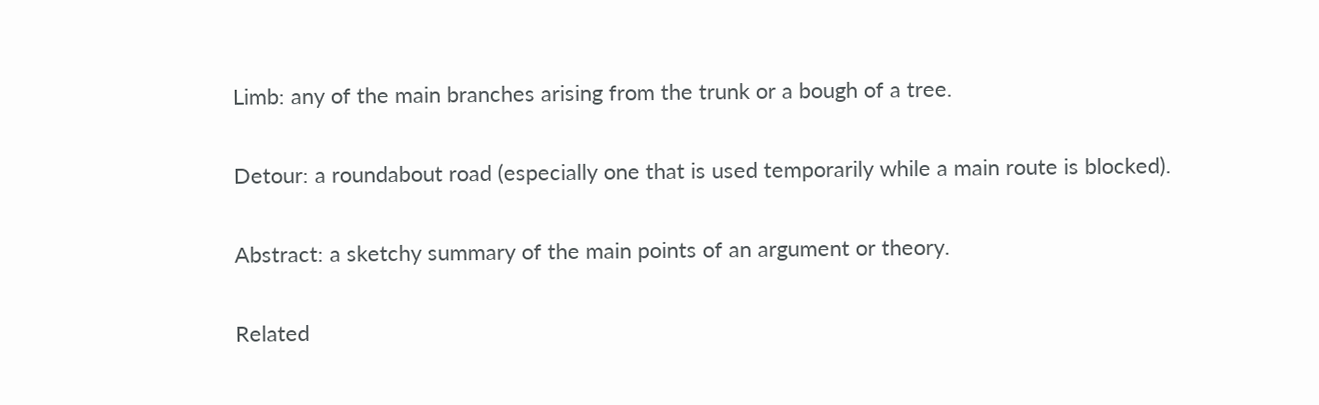Limb: any of the main branches arising from the trunk or a bough of a tree.

Detour: a roundabout road (especially one that is used temporarily while a main route is blocked).

Abstract: a sketchy summary of the main points of an argument or theory.

Related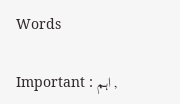Words

Important : اہم ,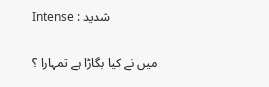Intense : شدید

میں نے کیا بگاڑا ہے تمہارا ؟